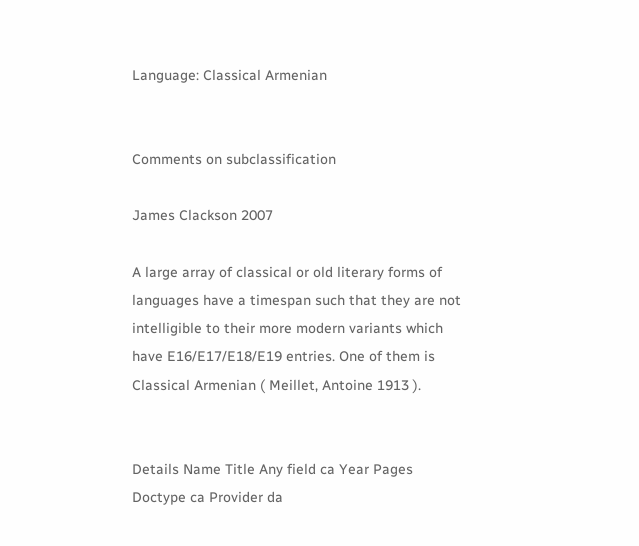Language: Classical Armenian


Comments on subclassification

James Clackson 2007

A large array of classical or old literary forms of languages have a timespan such that they are not intelligible to their more modern variants which have E16/E17/E18/E19 entries. One of them is Classical Armenian ( Meillet, Antoine 1913 ).


Details Name Title Any field ca Year Pages Doctype ca Provider da